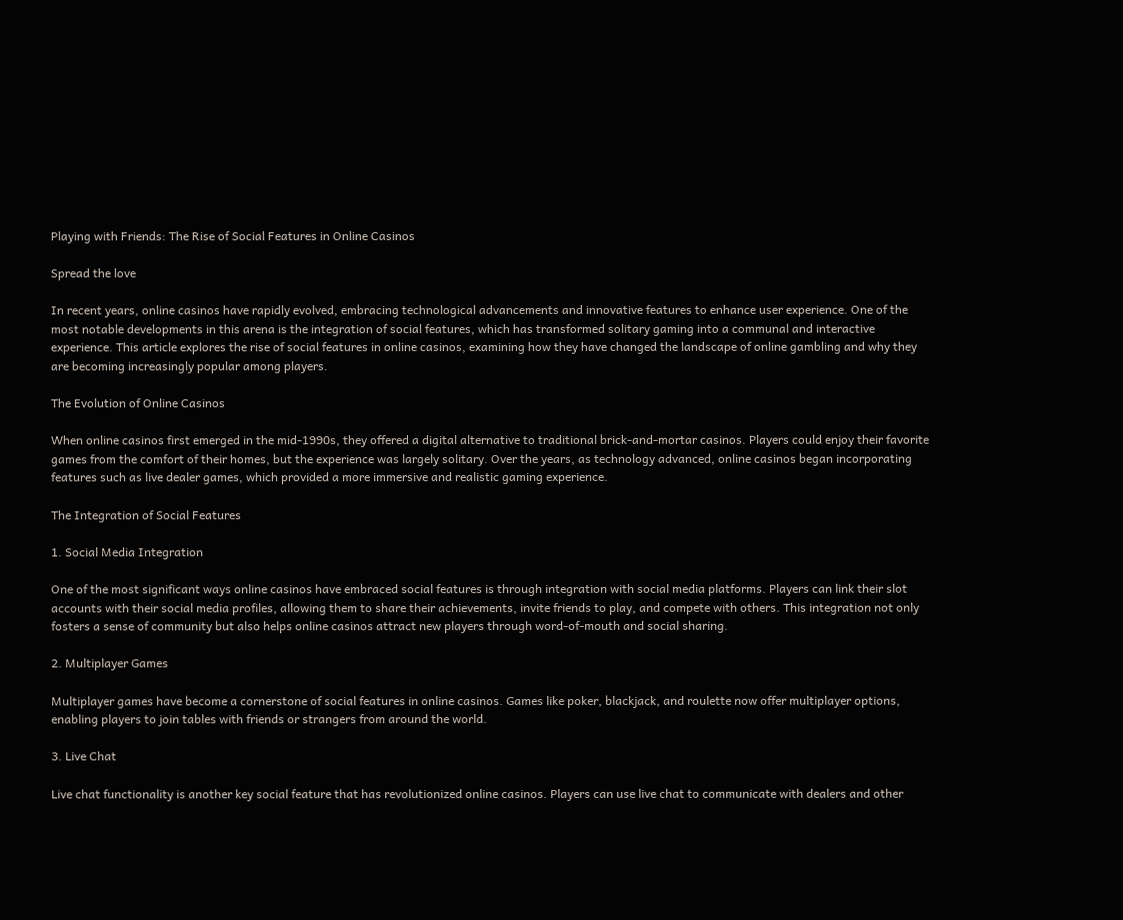Playing with Friends: The Rise of Social Features in Online Casinos

Spread the love

In recent years, online casinos have rapidly evolved, embracing technological advancements and innovative features to enhance user experience. One of the most notable developments in this arena is the integration of social features, which has transformed solitary gaming into a communal and interactive experience. This article explores the rise of social features in online casinos, examining how they have changed the landscape of online gambling and why they are becoming increasingly popular among players.

The Evolution of Online Casinos

When online casinos first emerged in the mid-1990s, they offered a digital alternative to traditional brick-and-mortar casinos. Players could enjoy their favorite games from the comfort of their homes, but the experience was largely solitary. Over the years, as technology advanced, online casinos began incorporating features such as live dealer games, which provided a more immersive and realistic gaming experience.

The Integration of Social Features

1. Social Media Integration

One of the most significant ways online casinos have embraced social features is through integration with social media platforms. Players can link their slot accounts with their social media profiles, allowing them to share their achievements, invite friends to play, and compete with others. This integration not only fosters a sense of community but also helps online casinos attract new players through word-of-mouth and social sharing.

2. Multiplayer Games

Multiplayer games have become a cornerstone of social features in online casinos. Games like poker, blackjack, and roulette now offer multiplayer options, enabling players to join tables with friends or strangers from around the world.

3. Live Chat

Live chat functionality is another key social feature that has revolutionized online casinos. Players can use live chat to communicate with dealers and other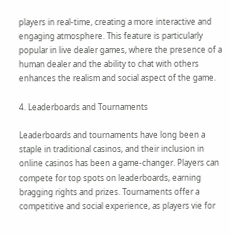players in real-time, creating a more interactive and engaging atmosphere. This feature is particularly popular in live dealer games, where the presence of a human dealer and the ability to chat with others enhances the realism and social aspect of the game.

4. Leaderboards and Tournaments

Leaderboards and tournaments have long been a staple in traditional casinos, and their inclusion in online casinos has been a game-changer. Players can compete for top spots on leaderboards, earning bragging rights and prizes. Tournaments offer a competitive and social experience, as players vie for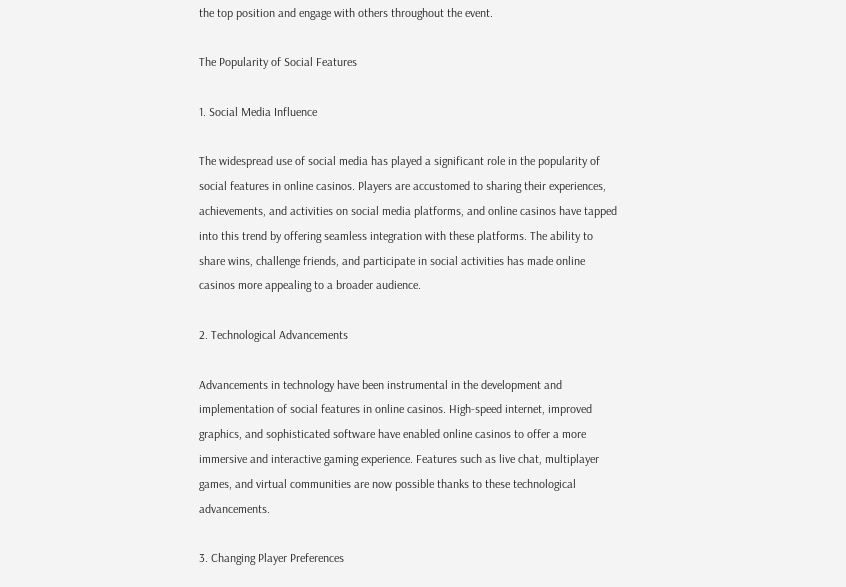the top position and engage with others throughout the event.

The Popularity of Social Features

1. Social Media Influence

The widespread use of social media has played a significant role in the popularity of social features in online casinos. Players are accustomed to sharing their experiences, achievements, and activities on social media platforms, and online casinos have tapped into this trend by offering seamless integration with these platforms. The ability to share wins, challenge friends, and participate in social activities has made online casinos more appealing to a broader audience.

2. Technological Advancements

Advancements in technology have been instrumental in the development and implementation of social features in online casinos. High-speed internet, improved graphics, and sophisticated software have enabled online casinos to offer a more immersive and interactive gaming experience. Features such as live chat, multiplayer games, and virtual communities are now possible thanks to these technological advancements.

3. Changing Player Preferences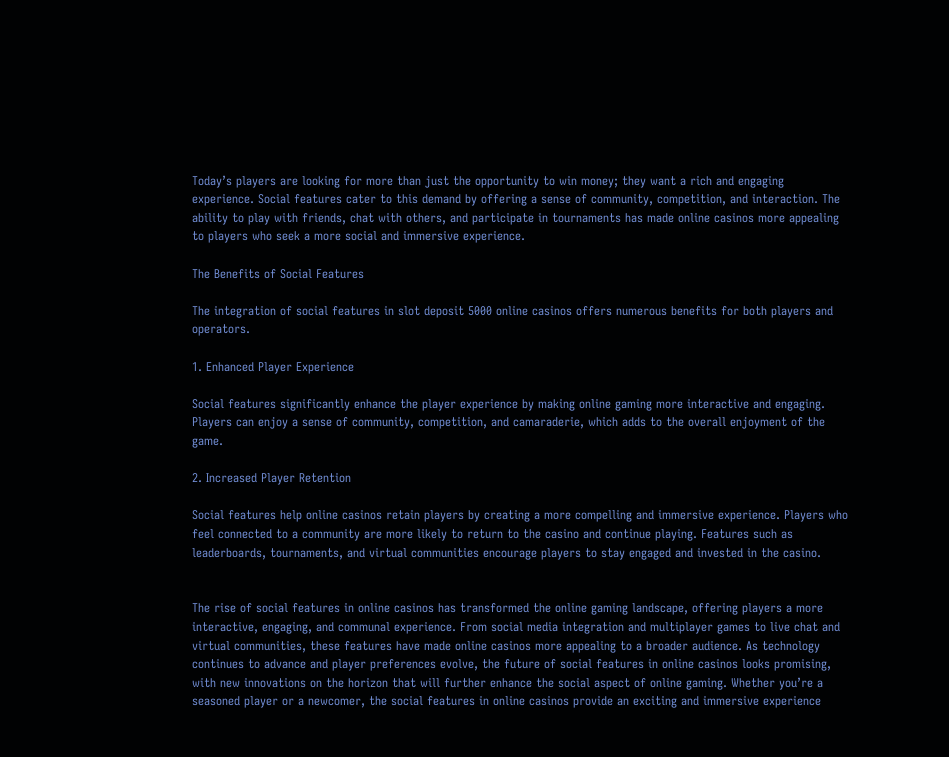Today’s players are looking for more than just the opportunity to win money; they want a rich and engaging experience. Social features cater to this demand by offering a sense of community, competition, and interaction. The ability to play with friends, chat with others, and participate in tournaments has made online casinos more appealing to players who seek a more social and immersive experience.

The Benefits of Social Features

The integration of social features in slot deposit 5000 online casinos offers numerous benefits for both players and operators.

1. Enhanced Player Experience

Social features significantly enhance the player experience by making online gaming more interactive and engaging. Players can enjoy a sense of community, competition, and camaraderie, which adds to the overall enjoyment of the game.

2. Increased Player Retention

Social features help online casinos retain players by creating a more compelling and immersive experience. Players who feel connected to a community are more likely to return to the casino and continue playing. Features such as leaderboards, tournaments, and virtual communities encourage players to stay engaged and invested in the casino.


The rise of social features in online casinos has transformed the online gaming landscape, offering players a more interactive, engaging, and communal experience. From social media integration and multiplayer games to live chat and virtual communities, these features have made online casinos more appealing to a broader audience. As technology continues to advance and player preferences evolve, the future of social features in online casinos looks promising, with new innovations on the horizon that will further enhance the social aspect of online gaming. Whether you’re a seasoned player or a newcomer, the social features in online casinos provide an exciting and immersive experience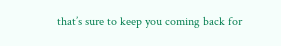that’s sure to keep you coming back for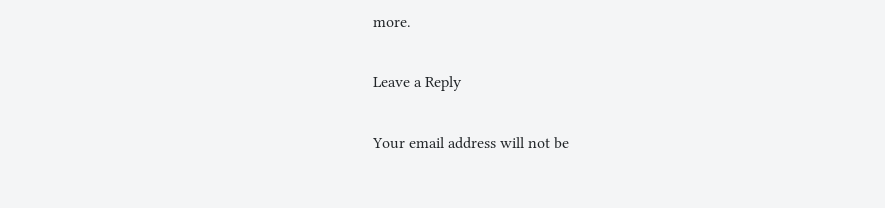more.

Leave a Reply

Your email address will not be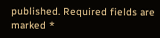published. Required fields are marked *